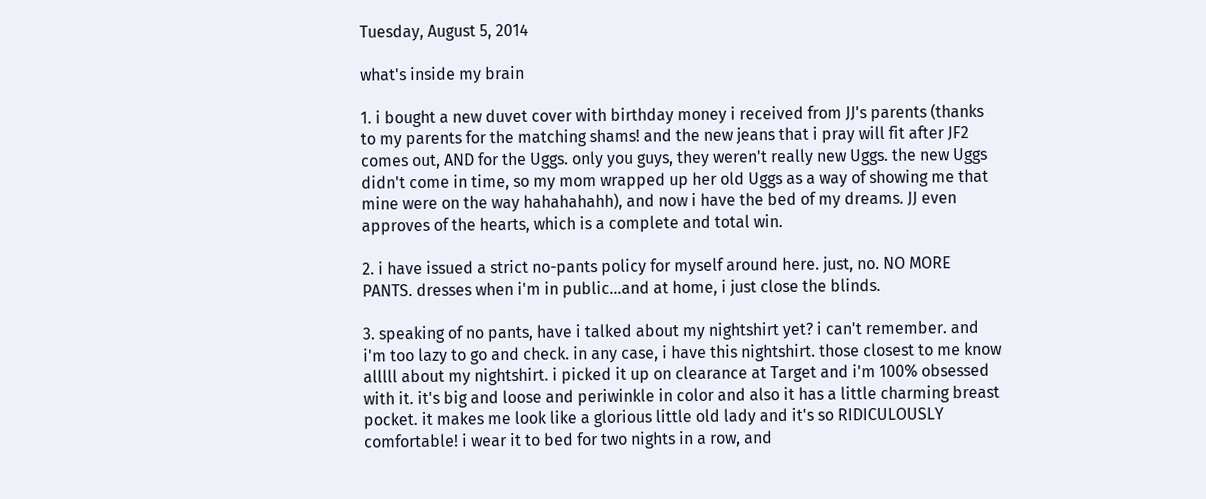Tuesday, August 5, 2014

what's inside my brain

1. i bought a new duvet cover with birthday money i received from JJ's parents (thanks to my parents for the matching shams! and the new jeans that i pray will fit after JF2 comes out, AND for the Uggs. only you guys, they weren't really new Uggs. the new Uggs didn't come in time, so my mom wrapped up her old Uggs as a way of showing me that mine were on the way hahahahahh), and now i have the bed of my dreams. JJ even approves of the hearts, which is a complete and total win.

2. i have issued a strict no-pants policy for myself around here. just, no. NO MORE PANTS. dresses when i'm in public...and at home, i just close the blinds.

3. speaking of no pants, have i talked about my nightshirt yet? i can't remember. and i'm too lazy to go and check. in any case, i have this nightshirt. those closest to me know alllll about my nightshirt. i picked it up on clearance at Target and i'm 100% obsessed with it. it's big and loose and periwinkle in color and also it has a little charming breast pocket. it makes me look like a glorious little old lady and it's so RIDICULOUSLY comfortable! i wear it to bed for two nights in a row, and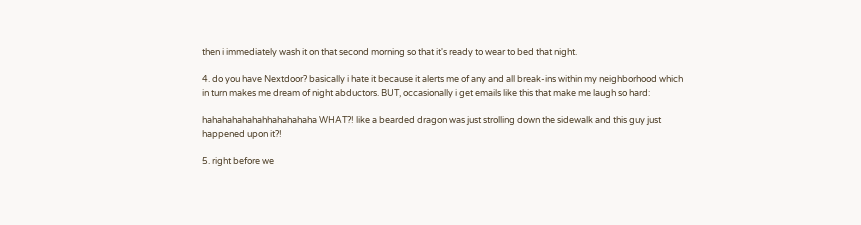then i immediately wash it on that second morning so that it's ready to wear to bed that night.

4. do you have Nextdoor? basically i hate it because it alerts me of any and all break-ins within my neighborhood which in turn makes me dream of night abductors. BUT, occasionally i get emails like this that make me laugh so hard:

hahahahahahahhahahahaha WHAT?! like a bearded dragon was just strolling down the sidewalk and this guy just happened upon it?!

5. right before we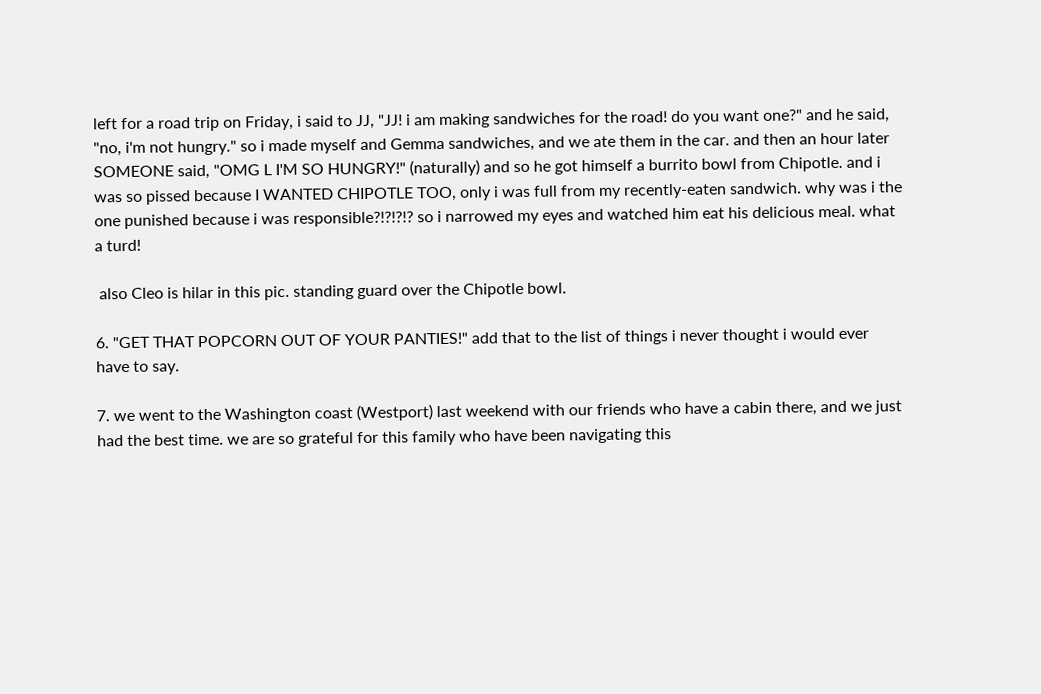left for a road trip on Friday, i said to JJ, "JJ! i am making sandwiches for the road! do you want one?" and he said, "no, i'm not hungry." so i made myself and Gemma sandwiches, and we ate them in the car. and then an hour later SOMEONE said, "OMG L I'M SO HUNGRY!" (naturally) and so he got himself a burrito bowl from Chipotle. and i was so pissed because I WANTED CHIPOTLE TOO, only i was full from my recently-eaten sandwich. why was i the one punished because i was responsible?!?!?!? so i narrowed my eyes and watched him eat his delicious meal. what a turd!

 also Cleo is hilar in this pic. standing guard over the Chipotle bowl.

6. "GET THAT POPCORN OUT OF YOUR PANTIES!" add that to the list of things i never thought i would ever have to say.

7. we went to the Washington coast (Westport) last weekend with our friends who have a cabin there, and we just had the best time. we are so grateful for this family who have been navigating this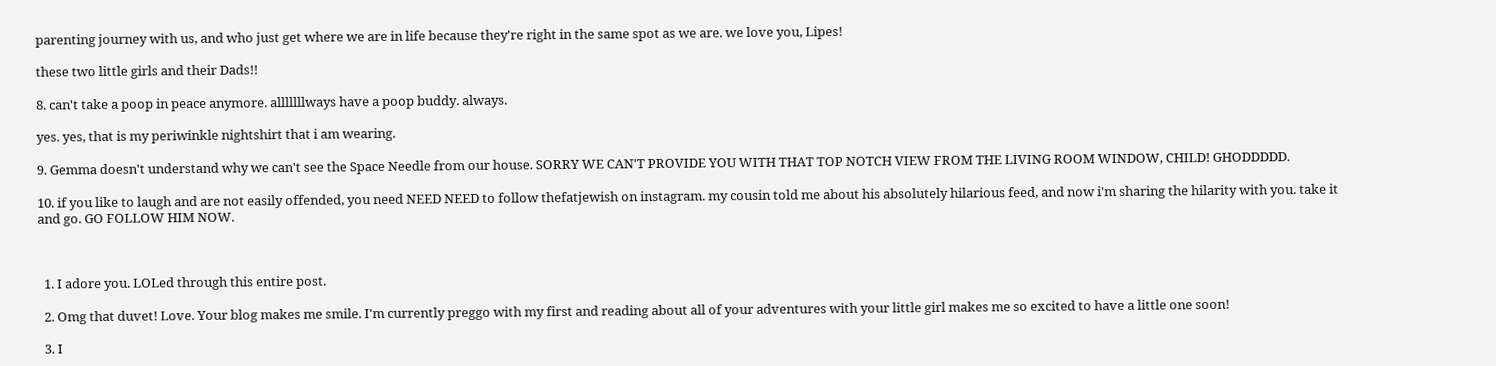parenting journey with us, and who just get where we are in life because they're right in the same spot as we are. we love you, Lipes!

these two little girls and their Dads!!

8. can't take a poop in peace anymore. alllllllways have a poop buddy. always.

yes. yes, that is my periwinkle nightshirt that i am wearing.

9. Gemma doesn't understand why we can't see the Space Needle from our house. SORRY WE CAN'T PROVIDE YOU WITH THAT TOP NOTCH VIEW FROM THE LIVING ROOM WINDOW, CHILD! GHODDDDD.

10. if you like to laugh and are not easily offended, you need NEED NEED to follow thefatjewish on instagram. my cousin told me about his absolutely hilarious feed, and now i'm sharing the hilarity with you. take it and go. GO FOLLOW HIM NOW.



  1. I adore you. LOLed through this entire post.

  2. Omg that duvet! Love. Your blog makes me smile. I'm currently preggo with my first and reading about all of your adventures with your little girl makes me so excited to have a little one soon!

  3. I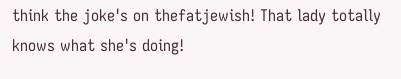think the joke's on thefatjewish! That lady totally knows what she's doing!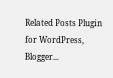Related Posts Plugin for WordPress, Blogger...